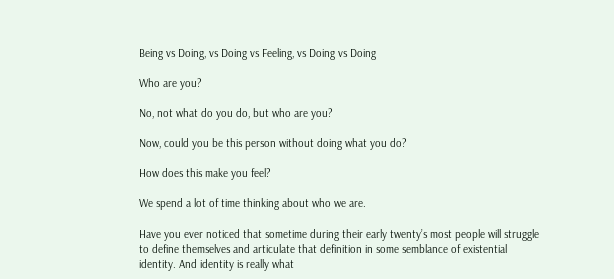Being vs Doing, vs Doing vs Feeling, vs Doing vs Doing

Who are you?

No, not what do you do, but who are you?

Now, could you be this person without doing what you do?

How does this make you feel?

We spend a lot of time thinking about who we are.

Have you ever noticed that sometime during their early twenty’s most people will struggle to define themselves and articulate that definition in some semblance of existential identity. And identity is really what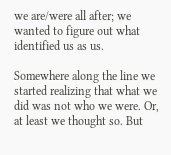we are/were all after; we wanted to figure out what identified us as us.

Somewhere along the line we started realizing that what we did was not who we were. Or, at least we thought so. But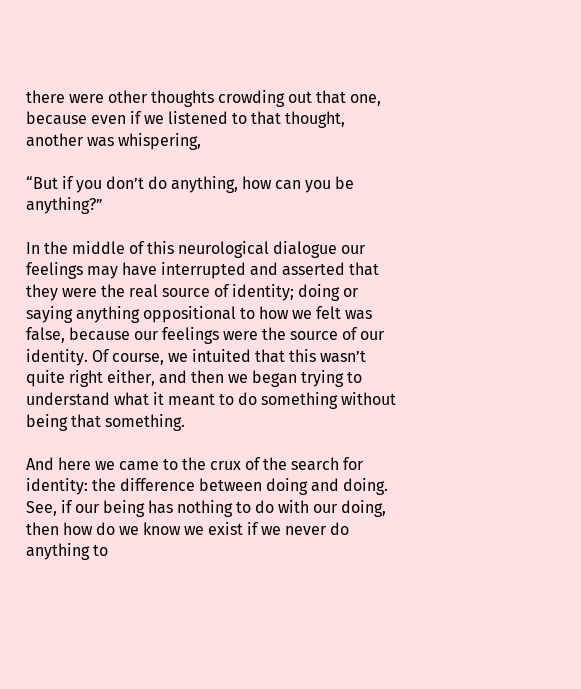there were other thoughts crowding out that one, because even if we listened to that thought, another was whispering,

“But if you don’t do anything, how can you be anything?”

In the middle of this neurological dialogue our feelings may have interrupted and asserted that they were the real source of identity; doing or saying anything oppositional to how we felt was false, because our feelings were the source of our identity. Of course, we intuited that this wasn’t quite right either, and then we began trying to understand what it meant to do something without being that something.

And here we came to the crux of the search for identity: the difference between doing and doing. See, if our being has nothing to do with our doing, then how do we know we exist if we never do anything to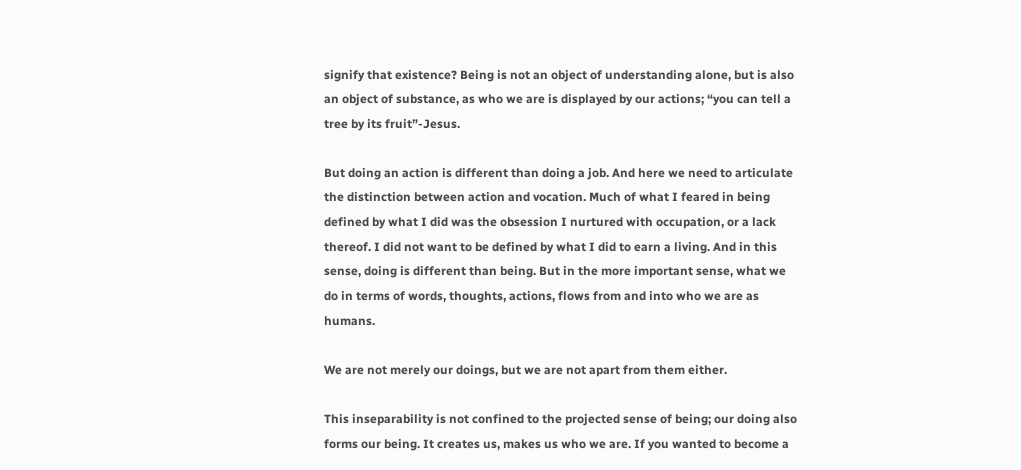signify that existence? Being is not an object of understanding alone, but is also an object of substance, as who we are is displayed by our actions; “you can tell a tree by its fruit”-Jesus.

But doing an action is different than doing a job. And here we need to articulate the distinction between action and vocation. Much of what I feared in being defined by what I did was the obsession I nurtured with occupation, or a lack thereof. I did not want to be defined by what I did to earn a living. And in this sense, doing is different than being. But in the more important sense, what we do in terms of words, thoughts, actions, flows from and into who we are as humans.

We are not merely our doings, but we are not apart from them either.

This inseparability is not confined to the projected sense of being; our doing also forms our being. It creates us, makes us who we are. If you wanted to become a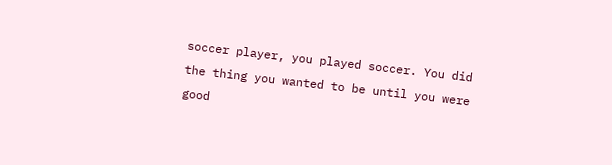soccer player, you played soccer. You did the thing you wanted to be until you were good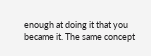enough at doing it that you became it. The same concept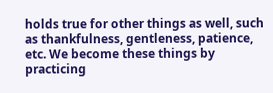holds true for other things as well, such as thankfulness, gentleness, patience, etc. We become these things by practicing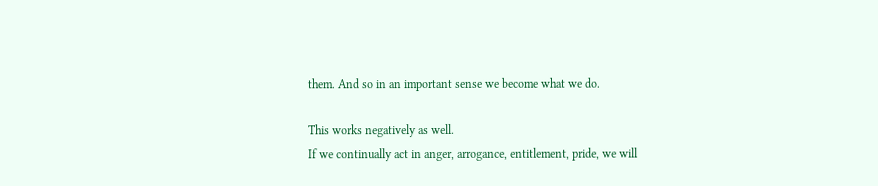them. And so in an important sense we become what we do.

This works negatively as well.
If we continually act in anger, arrogance, entitlement, pride, we will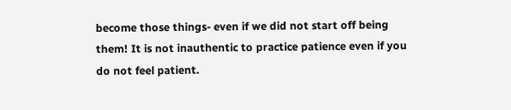become those things- even if we did not start off being them! It is not inauthentic to practice patience even if you do not feel patient.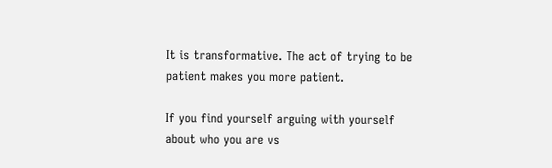It is transformative. The act of trying to be patient makes you more patient.

If you find yourself arguing with yourself about who you are vs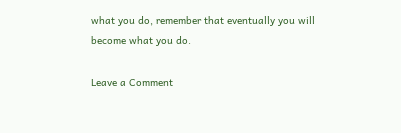what you do, remember that eventually you will become what you do.

Leave a Comment